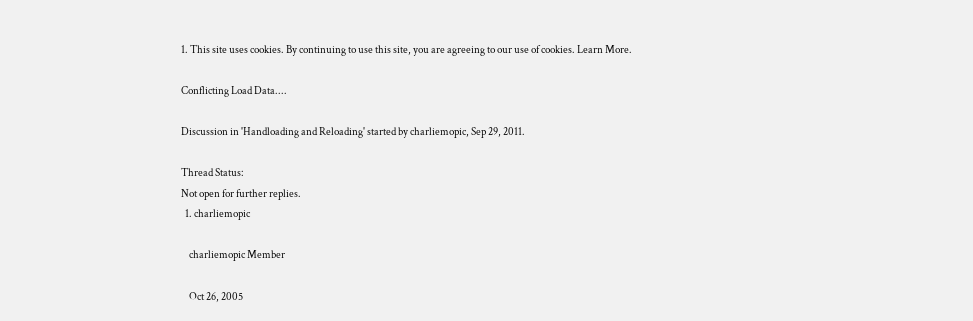1. This site uses cookies. By continuing to use this site, you are agreeing to our use of cookies. Learn More.

Conflicting Load Data....

Discussion in 'Handloading and Reloading' started by charliemopic, Sep 29, 2011.

Thread Status:
Not open for further replies.
  1. charliemopic

    charliemopic Member

    Oct 26, 2005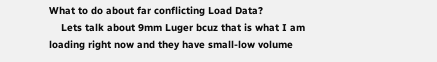What to do about far conflicting Load Data?
    Lets talk about 9mm Luger bcuz that is what I am loading right now and they have small-low volume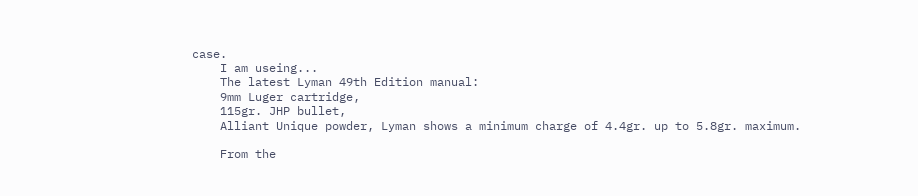case.
    I am useing...
    The latest Lyman 49th Edition manual:
    9mm Luger cartridge,
    115gr. JHP bullet,
    Alliant Unique powder, Lyman shows a minimum charge of 4.4gr. up to 5.8gr. maximum.

    From the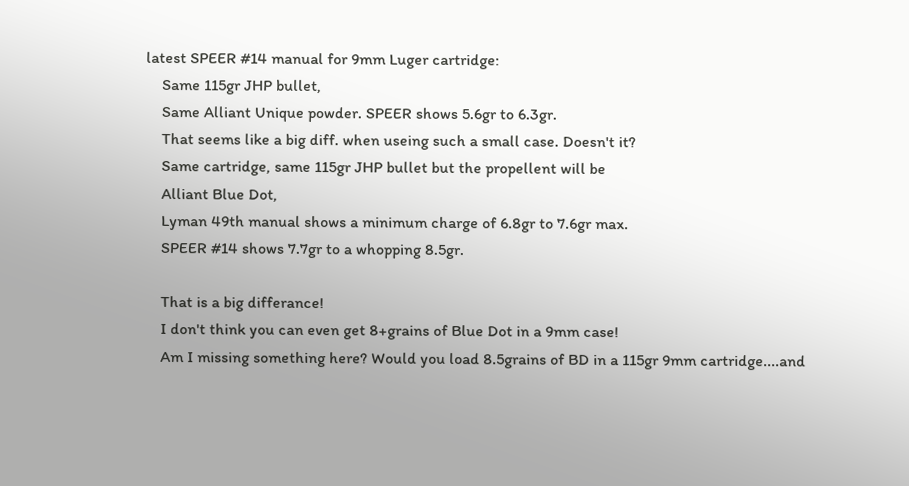latest SPEER #14 manual for 9mm Luger cartridge:
    Same 115gr JHP bullet,
    Same Alliant Unique powder. SPEER shows 5.6gr to 6.3gr.
    That seems like a big diff. when useing such a small case. Doesn't it?
    Same cartridge, same 115gr JHP bullet but the propellent will be
    Alliant Blue Dot,
    Lyman 49th manual shows a minimum charge of 6.8gr to 7.6gr max.
    SPEER #14 shows 7.7gr to a whopping 8.5gr.

    That is a big differance!
    I don't think you can even get 8+grains of Blue Dot in a 9mm case!
    Am I missing something here? Would you load 8.5grains of BD in a 115gr 9mm cartridge....and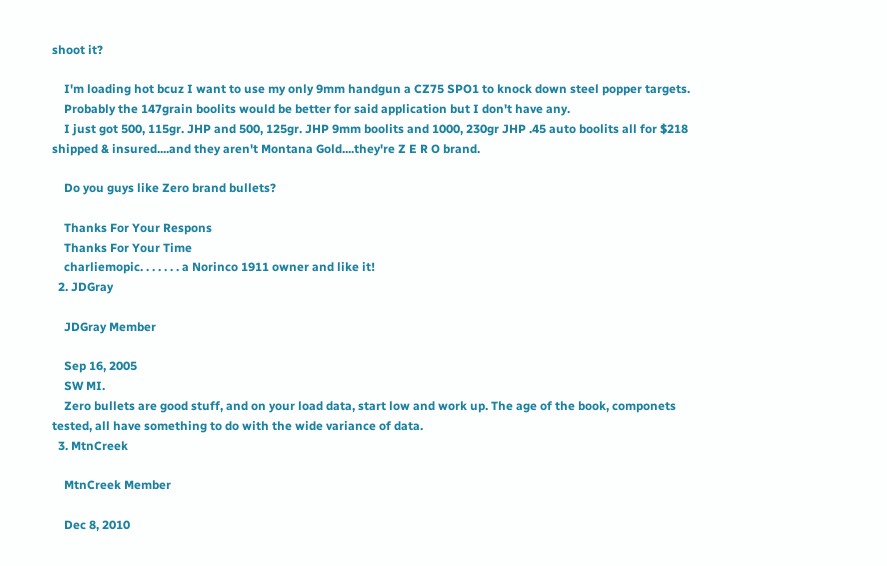shoot it?

    I'm loading hot bcuz I want to use my only 9mm handgun a CZ75 SPO1 to knock down steel popper targets.
    Probably the 147grain boolits would be better for said application but I don't have any.
    I just got 500, 115gr. JHP and 500, 125gr. JHP 9mm boolits and 1000, 230gr JHP .45 auto boolits all for $218 shipped & insured....and they aren't Montana Gold....they're Z E R O brand.

    Do you guys like Zero brand bullets?

    Thanks For Your Respons
    Thanks For Your Time
    charliemopic. . . . . . . a Norinco 1911 owner and like it!
  2. JDGray

    JDGray Member

    Sep 16, 2005
    SW MI.
    Zero bullets are good stuff, and on your load data, start low and work up. The age of the book, componets tested, all have something to do with the wide variance of data.
  3. MtnCreek

    MtnCreek Member

    Dec 8, 2010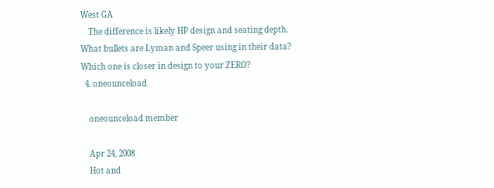West GA
    The difference is likely HP design and seating depth. What bullets are Lyman and Speer using in their data? Which one is closer in design to your ZERO?
  4. oneounceload

    oneounceload member

    Apr 24, 2008
    Hot and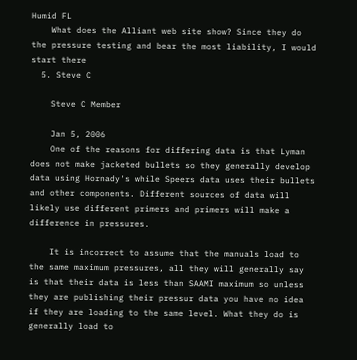Humid FL
    What does the Alliant web site show? Since they do the pressure testing and bear the most liability, I would start there
  5. Steve C

    Steve C Member

    Jan 5, 2006
    One of the reasons for differing data is that Lyman does not make jacketed bullets so they generally develop data using Hornady's while Speers data uses their bullets and other components. Different sources of data will likely use different primers and primers will make a difference in pressures.

    It is incorrect to assume that the manuals load to the same maximum pressures, all they will generally say is that their data is less than SAAMI maximum so unless they are publishing their pressur data you have no idea if they are loading to the same level. What they do is generally load to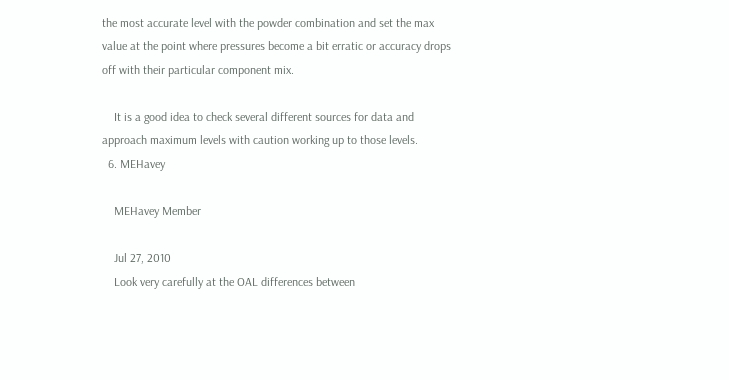the most accurate level with the powder combination and set the max value at the point where pressures become a bit erratic or accuracy drops off with their particular component mix.

    It is a good idea to check several different sources for data and approach maximum levels with caution working up to those levels.
  6. MEHavey

    MEHavey Member

    Jul 27, 2010
    Look very carefully at the OAL differences between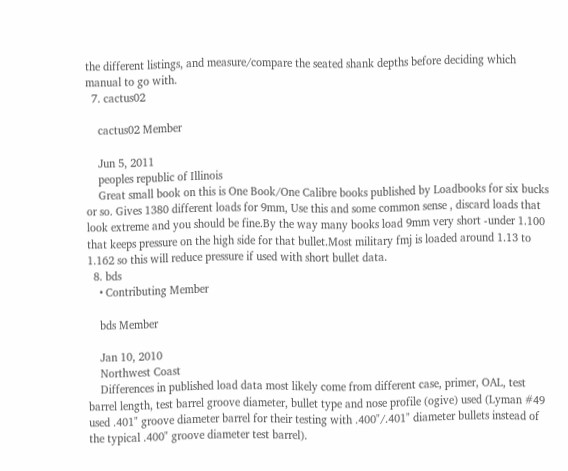the different listings, and measure/compare the seated shank depths before deciding which manual to go with.
  7. cactus02

    cactus02 Member

    Jun 5, 2011
    peoples republic of Illinois
    Great small book on this is One Book/One Calibre books published by Loadbooks for six bucks or so. Gives 1380 different loads for 9mm, Use this and some common sense , discard loads that look extreme and you should be fine.By the way many books load 9mm very short -under 1.100 that keeps pressure on the high side for that bullet.Most military fmj is loaded around 1.13 to 1.162 so this will reduce pressure if used with short bullet data.
  8. bds
    • Contributing Member

    bds Member

    Jan 10, 2010
    Northwest Coast
    Differences in published load data most likely come from different case, primer, OAL, test barrel length, test barrel groove diameter, bullet type and nose profile (ogive) used (Lyman #49 used .401" groove diameter barrel for their testing with .400"/.401" diameter bullets instead of the typical .400" groove diameter test barrel).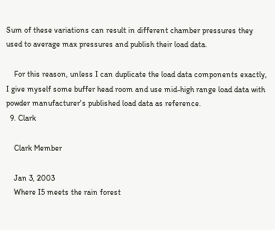Sum of these variations can result in different chamber pressures they used to average max pressures and publish their load data.

    For this reason, unless I can duplicate the load data components exactly, I give myself some buffer head room and use mid-high range load data with powder manufacturer's published load data as reference.
  9. Clark

    Clark Member

    Jan 3, 2003
    Where I5 meets the rain forest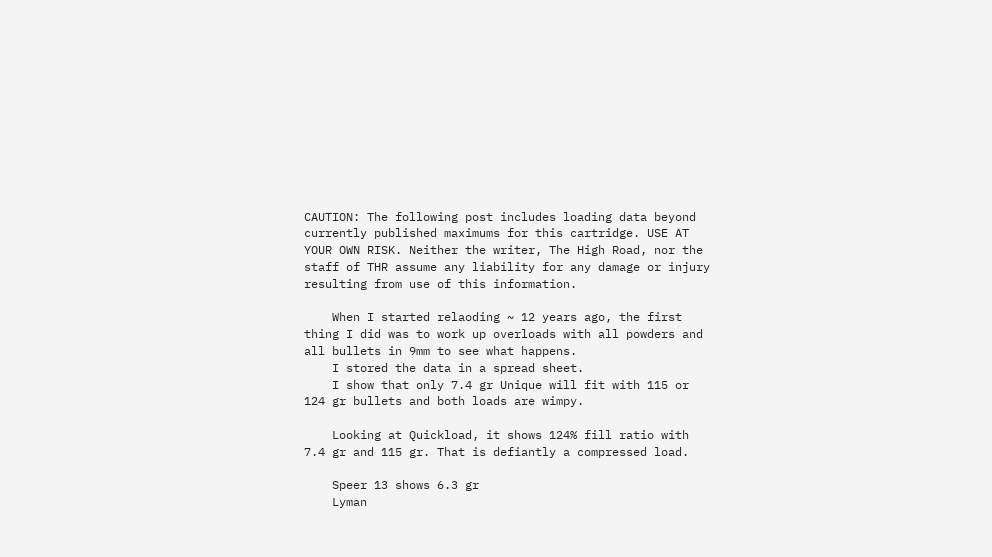CAUTION: The following post includes loading data beyond currently published maximums for this cartridge. USE AT YOUR OWN RISK. Neither the writer, The High Road, nor the staff of THR assume any liability for any damage or injury resulting from use of this information.

    When I started relaoding ~ 12 years ago, the first thing I did was to work up overloads with all powders and all bullets in 9mm to see what happens.
    I stored the data in a spread sheet.
    I show that only 7.4 gr Unique will fit with 115 or 124 gr bullets and both loads are wimpy.

    Looking at Quickload, it shows 124% fill ratio with 7.4 gr and 115 gr. That is defiantly a compressed load.

    Speer 13 shows 6.3 gr
    Lyman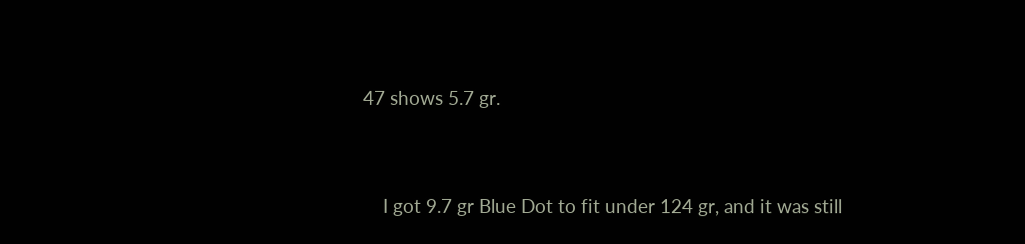47 shows 5.7 gr.


    I got 9.7 gr Blue Dot to fit under 124 gr, and it was still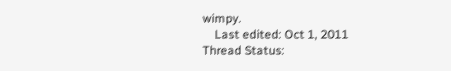wimpy.
    Last edited: Oct 1, 2011
Thread Status: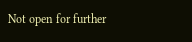Not open for further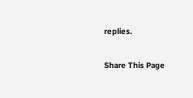replies.

Share This Page